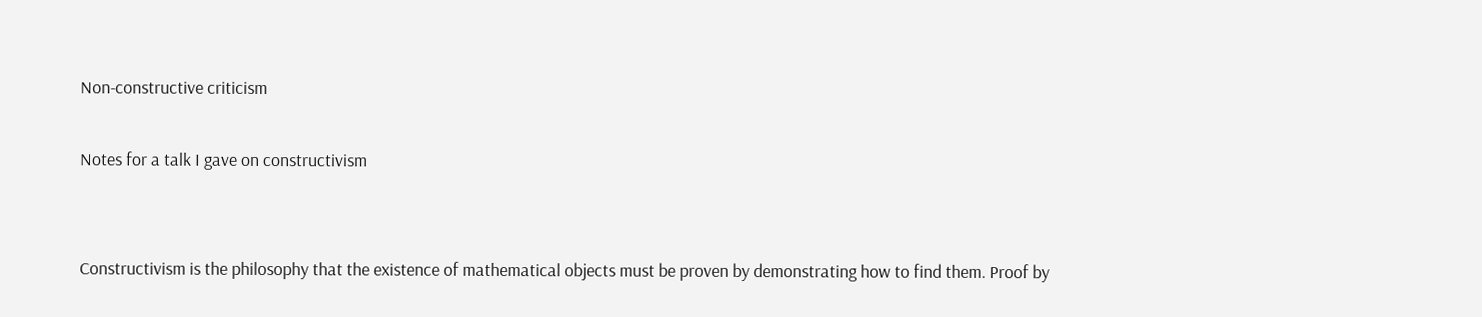Non-constructive criticism

Notes for a talk I gave on constructivism


Constructivism is the philosophy that the existence of mathematical objects must be proven by demonstrating how to find them. Proof by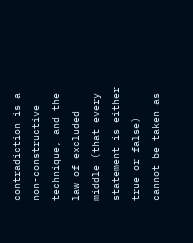contradiction is a non-constructive technique, and the law of excluded middle (that every statement is either true or false) cannot be taken as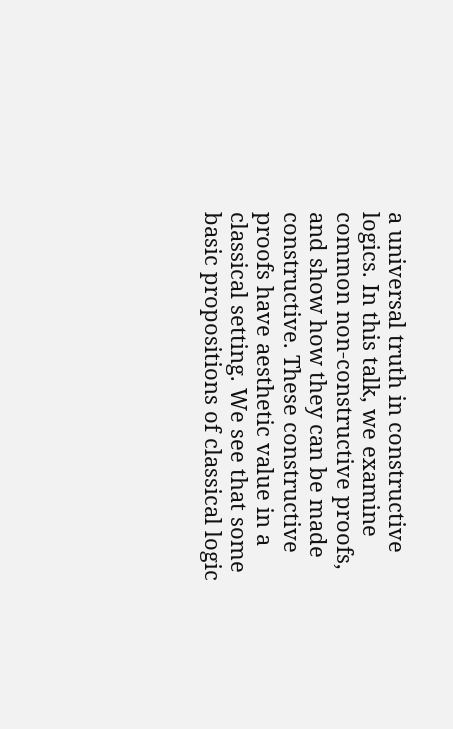a universal truth in constructive logics. In this talk, we examine common non-constructive proofs, and show how they can be made constructive. These constructive proofs have aesthetic value in a classical setting. We see that some basic propositions of classical logic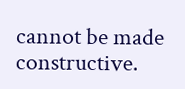cannot be made constructive.